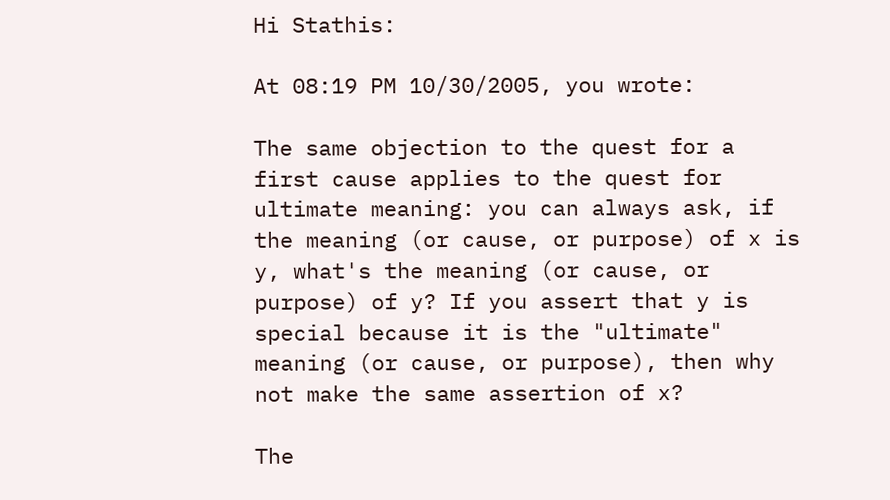Hi Stathis:

At 08:19 PM 10/30/2005, you wrote:

The same objection to the quest for a first cause applies to the quest for ultimate meaning: you can always ask, if the meaning (or cause, or purpose) of x is y, what's the meaning (or cause, or purpose) of y? If you assert that y is special because it is the "ultimate" meaning (or cause, or purpose), then why not make the same assertion of x?

The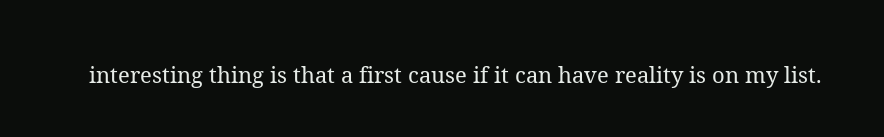interesting thing is that a first cause if it can have reality is on my list.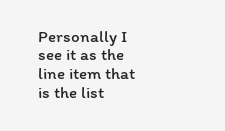Personally I see it as the line item that is the list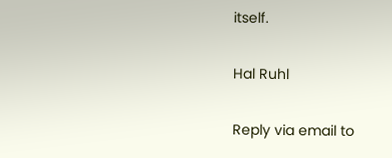itself.

Hal Ruhl

Reply via email to